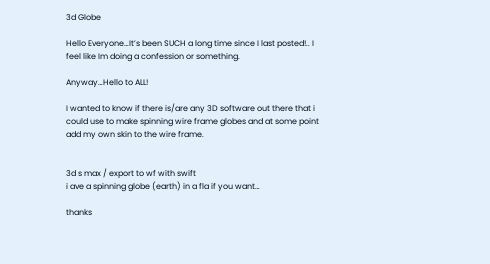3d Globe

Hello Everyone…It’s been SUCH a long time since I last posted!.. I feel like Im doing a confession or something.

Anyway…Hello to ALL!

I wanted to know if there is/are any 3D software out there that i could use to make spinning wire frame globes and at some point add my own skin to the wire frame.


3d s max / export to wf with swift
i ave a spinning globe (earth) in a fla if you want…

thanks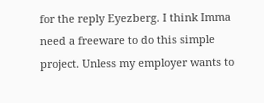for the reply Eyezberg. I think Imma need a freeware to do this simple project. Unless my employer wants to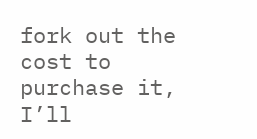fork out the cost to purchase it, I’ll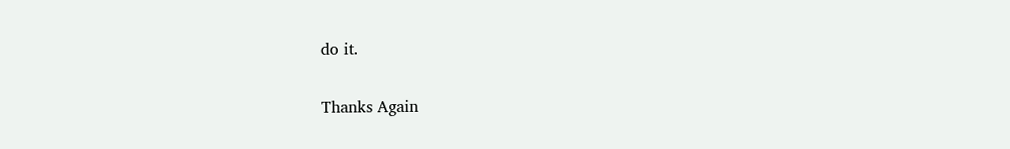do it.

Thanks Again